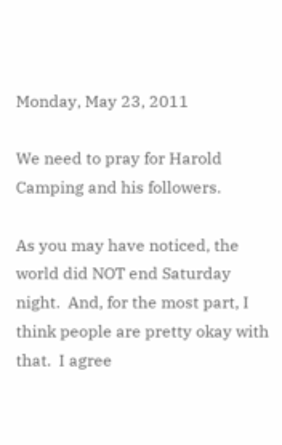Monday, May 23, 2011

We need to pray for Harold Camping and his followers.

As you may have noticed, the world did NOT end Saturday night.  And, for the most part, I think people are pretty okay with that.  I agree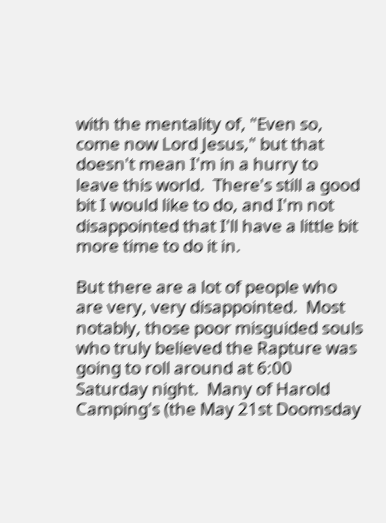with the mentality of, "Even so, come now Lord Jesus," but that doesn't mean I'm in a hurry to leave this world.  There's still a good bit I would like to do, and I'm not disappointed that I'll have a little bit more time to do it in.

But there are a lot of people who are very, very disappointed.  Most notably, those poor misguided souls who truly believed the Rapture was going to roll around at 6:00 Saturday night.  Many of Harold Camping's (the May 21st Doomsday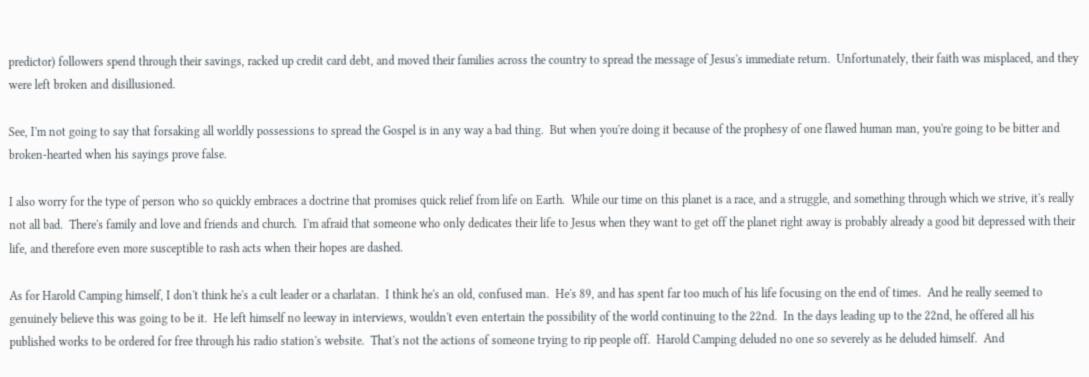predictor) followers spend through their savings, racked up credit card debt, and moved their families across the country to spread the message of Jesus's immediate return.  Unfortunately, their faith was misplaced, and they were left broken and disillusioned.

See, I'm not going to say that forsaking all worldly possessions to spread the Gospel is in any way a bad thing.  But when you're doing it because of the prophesy of one flawed human man, you're going to be bitter and broken-hearted when his sayings prove false.

I also worry for the type of person who so quickly embraces a doctrine that promises quick relief from life on Earth.  While our time on this planet is a race, and a struggle, and something through which we strive, it's really not all bad.  There's family and love and friends and church.  I'm afraid that someone who only dedicates their life to Jesus when they want to get off the planet right away is probably already a good bit depressed with their life, and therefore even more susceptible to rash acts when their hopes are dashed.

As for Harold Camping himself, I don't think he's a cult leader or a charlatan.  I think he's an old, confused man.  He's 89, and has spent far too much of his life focusing on the end of times.  And he really seemed to genuinely believe this was going to be it.  He left himself no leeway in interviews, wouldn't even entertain the possibility of the world continuing to the 22nd.  In the days leading up to the 22nd, he offered all his published works to be ordered for free through his radio station's website.  That's not the actions of someone trying to rip people off.  Harold Camping deluded no one so severely as he deluded himself.  And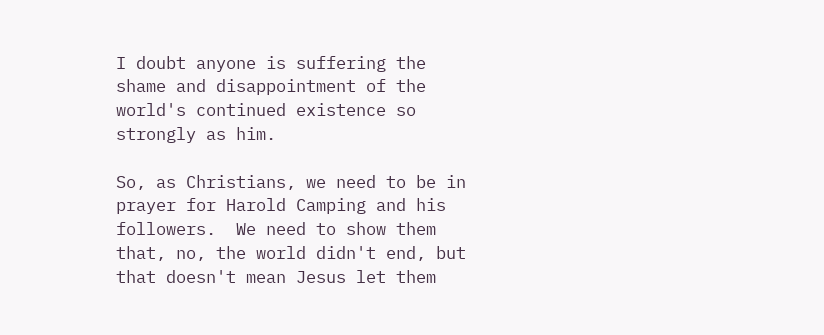I doubt anyone is suffering the shame and disappointment of the world's continued existence so strongly as him.

So, as Christians, we need to be in prayer for Harold Camping and his followers.  We need to show them that, no, the world didn't end, but that doesn't mean Jesus let them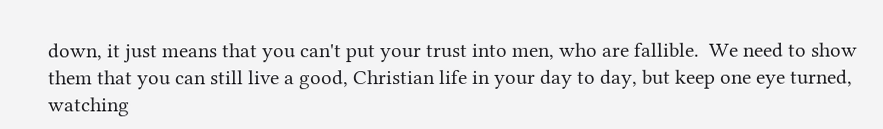down, it just means that you can't put your trust into men, who are fallible.  We need to show them that you can still live a good, Christian life in your day to day, but keep one eye turned, watching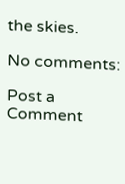the skies.

No comments:

Post a Comment